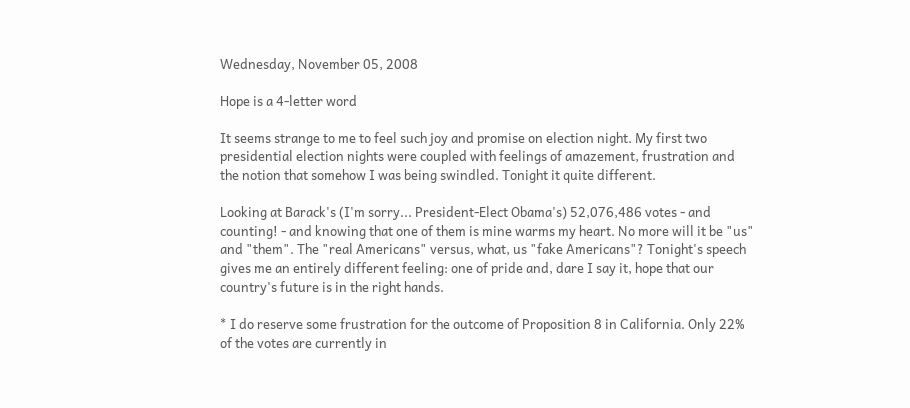Wednesday, November 05, 2008

Hope is a 4-letter word

It seems strange to me to feel such joy and promise on election night. My first two presidential election nights were coupled with feelings of amazement, frustration and the notion that somehow I was being swindled. Tonight it quite different.

Looking at Barack's (I'm sorry... President-Elect Obama's) 52,076,486 votes - and counting! - and knowing that one of them is mine warms my heart. No more will it be "us" and "them". The "real Americans" versus, what, us "fake Americans"? Tonight's speech gives me an entirely different feeling: one of pride and, dare I say it, hope that our country's future is in the right hands.

* I do reserve some frustration for the outcome of Proposition 8 in California. Only 22% of the votes are currently in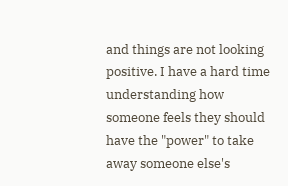and things are not looking positive. I have a hard time understanding how someone feels they should have the "power" to take away someone else's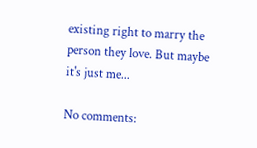existing right to marry the person they love. But maybe it's just me...

No comments: